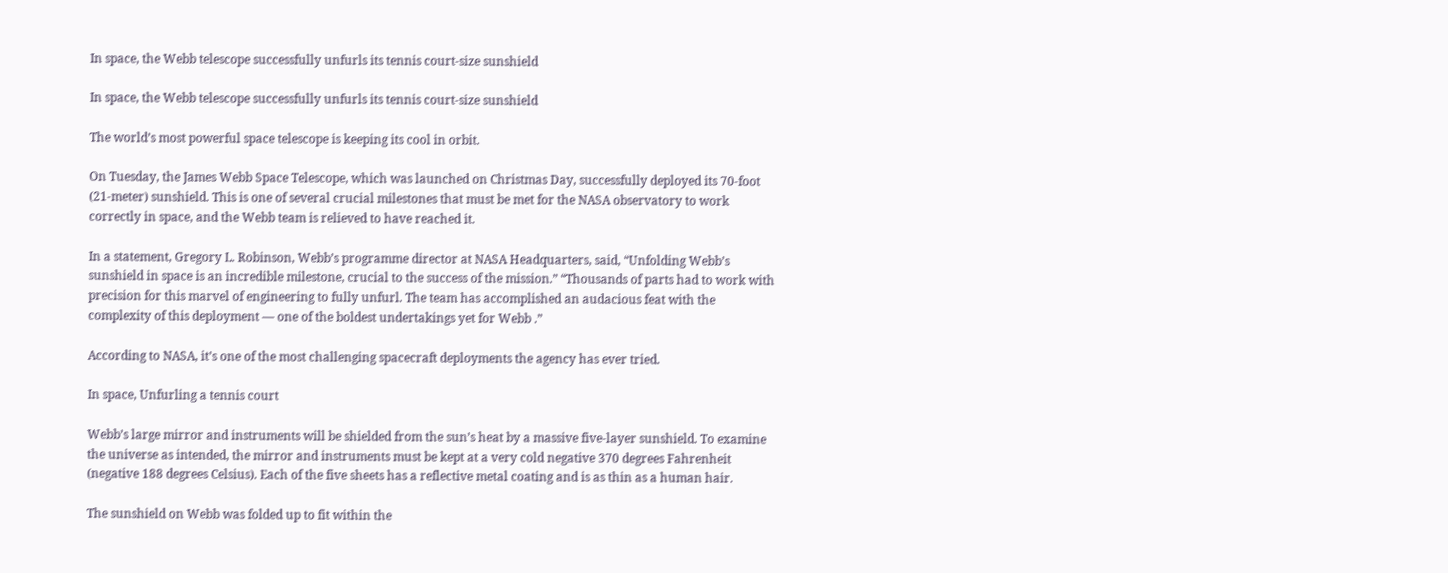In space, the Webb telescope successfully unfurls its tennis court-size sunshield

In space, the Webb telescope successfully unfurls its tennis court-size sunshield

The world’s most powerful space telescope is keeping its cool in orbit.

On Tuesday, the James Webb Space Telescope, which was launched on Christmas Day, successfully deployed its 70-foot (21-meter) sunshield. This is one of several crucial milestones that must be met for the NASA observatory to work correctly in space, and the Webb team is relieved to have reached it.

In a statement, Gregory L. Robinson, Webb’s programme director at NASA Headquarters, said, “Unfolding Webb’s sunshield in space is an incredible milestone, crucial to the success of the mission.” “Thousands of parts had to work with precision for this marvel of engineering to fully unfurl. The team has accomplished an audacious feat with the complexity of this deployment — one of the boldest undertakings yet for Webb .”

According to NASA, it’s one of the most challenging spacecraft deployments the agency has ever tried.

In space, Unfurling a tennis court

Webb’s large mirror and instruments will be shielded from the sun’s heat by a massive five-layer sunshield. To examine the universe as intended, the mirror and instruments must be kept at a very cold negative 370 degrees Fahrenheit (negative 188 degrees Celsius). Each of the five sheets has a reflective metal coating and is as thin as a human hair.

The sunshield on Webb was folded up to fit within the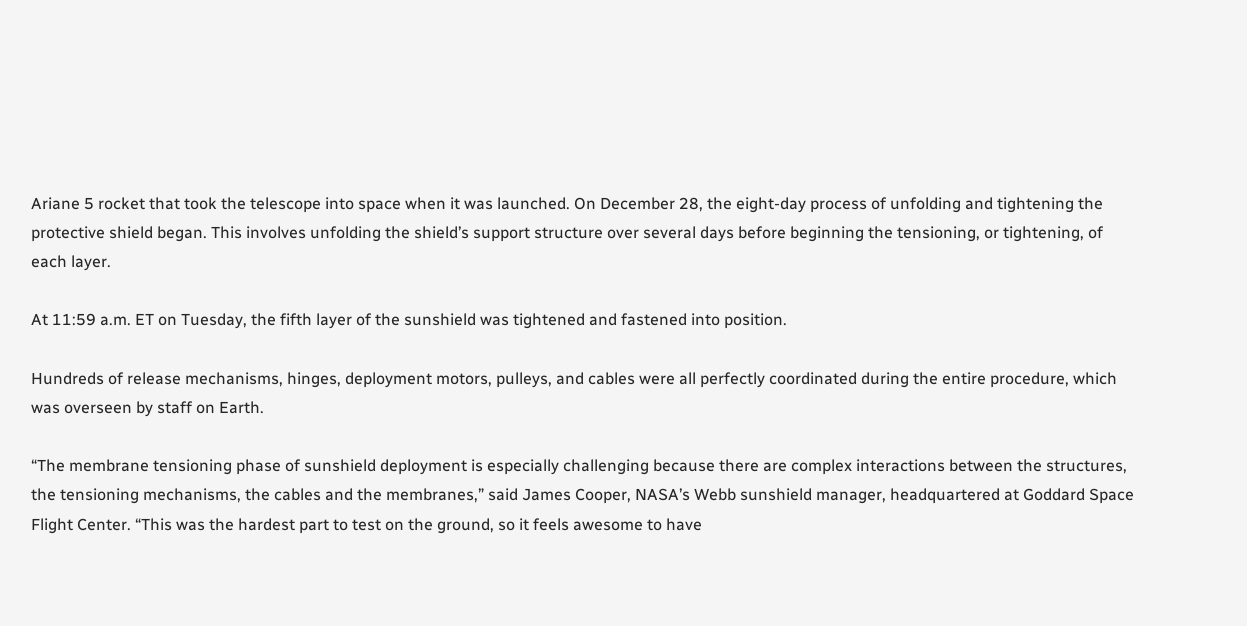Ariane 5 rocket that took the telescope into space when it was launched. On December 28, the eight-day process of unfolding and tightening the protective shield began. This involves unfolding the shield’s support structure over several days before beginning the tensioning, or tightening, of each layer.

At 11:59 a.m. ET on Tuesday, the fifth layer of the sunshield was tightened and fastened into position.

Hundreds of release mechanisms, hinges, deployment motors, pulleys, and cables were all perfectly coordinated during the entire procedure, which was overseen by staff on Earth.

“The membrane tensioning phase of sunshield deployment is especially challenging because there are complex interactions between the structures, the tensioning mechanisms, the cables and the membranes,” said James Cooper, NASA’s Webb sunshield manager, headquartered at Goddard Space Flight Center. “This was the hardest part to test on the ground, so it feels awesome to have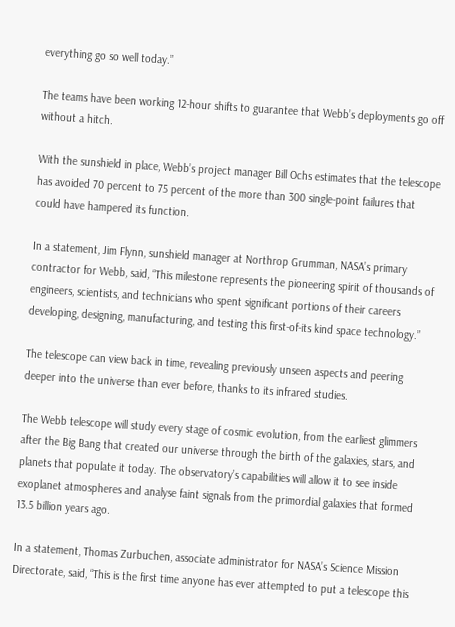everything go so well today.”

The teams have been working 12-hour shifts to guarantee that Webb’s deployments go off without a hitch.

With the sunshield in place, Webb’s project manager Bill Ochs estimates that the telescope has avoided 70 percent to 75 percent of the more than 300 single-point failures that could have hampered its function.

In a statement, Jim Flynn, sunshield manager at Northrop Grumman, NASA’s primary contractor for Webb, said, “This milestone represents the pioneering spirit of thousands of engineers, scientists, and technicians who spent significant portions of their careers developing, designing, manufacturing, and testing this first-of-its kind space technology.”

The telescope can view back in time, revealing previously unseen aspects and peering deeper into the universe than ever before, thanks to its infrared studies.

The Webb telescope will study every stage of cosmic evolution, from the earliest glimmers after the Big Bang that created our universe through the birth of the galaxies, stars, and planets that populate it today. The observatory’s capabilities will allow it to see inside exoplanet atmospheres and analyse faint signals from the primordial galaxies that formed 13.5 billion years ago.

In a statement, Thomas Zurbuchen, associate administrator for NASA’s Science Mission Directorate, said, “This is the first time anyone has ever attempted to put a telescope this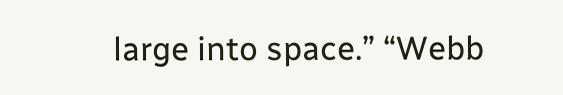large into space.” “Webb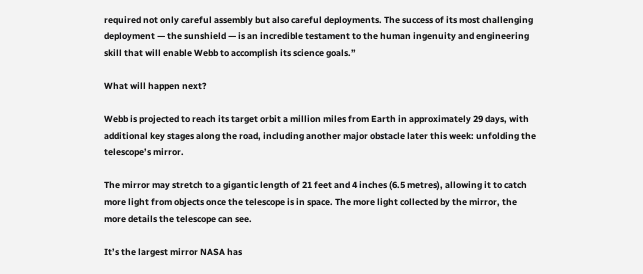required not only careful assembly but also careful deployments. The success of its most challenging deployment — the sunshield — is an incredible testament to the human ingenuity and engineering skill that will enable Webb to accomplish its science goals.”

What will happen next?

Webb is projected to reach its target orbit a million miles from Earth in approximately 29 days, with additional key stages along the road, including another major obstacle later this week: unfolding the telescope’s mirror.

The mirror may stretch to a gigantic length of 21 feet and 4 inches (6.5 metres), allowing it to catch more light from objects once the telescope is in space. The more light collected by the mirror, the more details the telescope can see.

It’s the largest mirror NASA has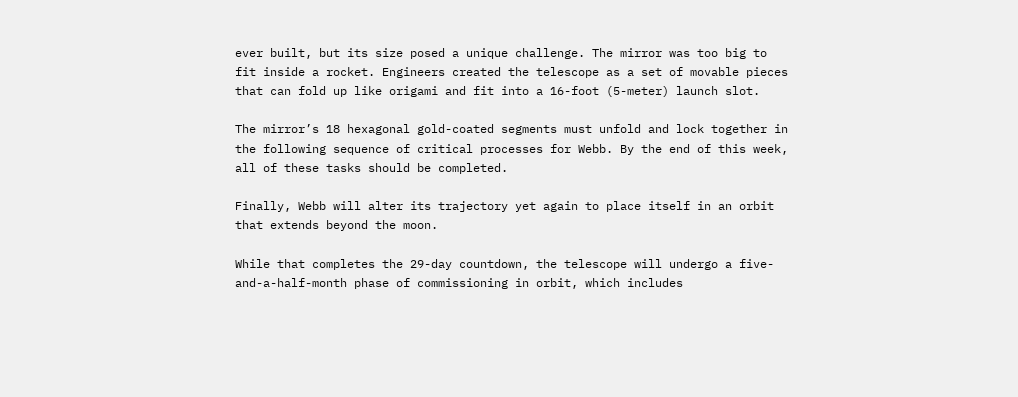ever built, but its size posed a unique challenge. The mirror was too big to fit inside a rocket. Engineers created the telescope as a set of movable pieces that can fold up like origami and fit into a 16-foot (5-meter) launch slot.

The mirror’s 18 hexagonal gold-coated segments must unfold and lock together in the following sequence of critical processes for Webb. By the end of this week, all of these tasks should be completed.

Finally, Webb will alter its trajectory yet again to place itself in an orbit that extends beyond the moon.

While that completes the 29-day countdown, the telescope will undergo a five-and-a-half-month phase of commissioning in orbit, which includes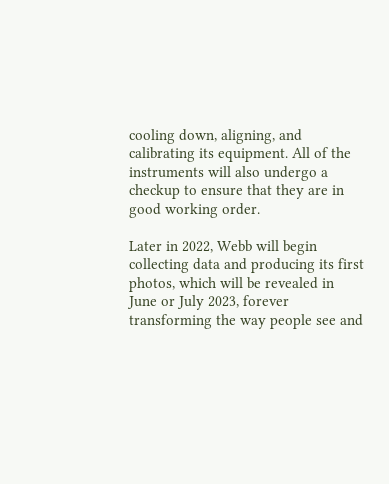cooling down, aligning, and calibrating its equipment. All of the instruments will also undergo a checkup to ensure that they are in good working order.

Later in 2022, Webb will begin collecting data and producing its first photos, which will be revealed in June or July 2023, forever transforming the way people see and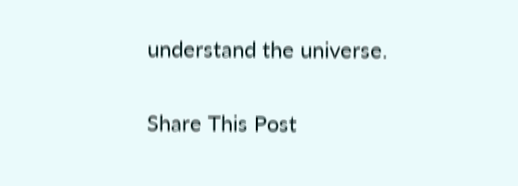understand the universe.

Share This Post